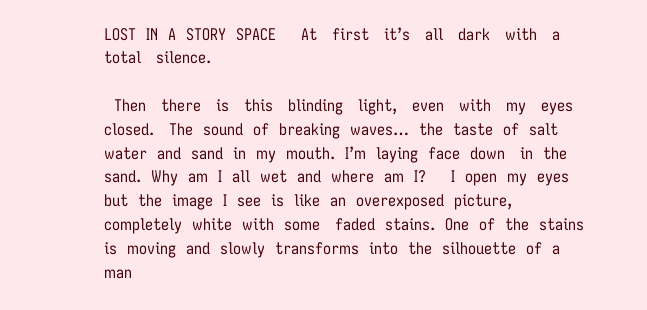LOST  IN  A  STORY  SPACE     At   first   it’s   all   dark   with   a   total   silence.

  Then   there   is   this   blinding   light,   even   with   my   eyes   closed.   The  sound  of  breaking  waves…  the  taste  of  salt  water  and  sand  in  my  mouth.  I’m  laying  face  down   in  the  sand.  Why  am  I  all  wet  and  where  am  I?     I  open  my  eyes  but  the  image  I  see  is  like  an  overexposed  picture,  completely  white  with  some   faded  stains.  One  of  the  stains  is  moving  and  slowly  transforms  into  the  silhouette  of  a  man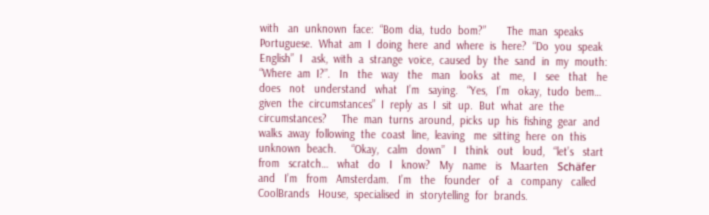with   an  unknown  face:  “Bom  dia,  tudo  bom?”       The  man  speaks  Portuguese.  What  am  I  doing  here  and  where  is  here?  “Do  you  speak  English”  I   ask,  with  a  strange  voice,  caused  by  the  sand  in  my  mouth:  “Where  am  I?”.   In   the   way   the   man   looks   at   me,   I   see   that   he   does   not   understand   what   I’m   saying.   “Yes,   I’m   okay,  tudo  bem…  given  the  circumstances”  I  reply  as  I  sit  up.  But  what  are  the  circumstances?     The  man  turns  around,  picks  up  his  fishing  gear  and  walks  away  following  the  coast  line,  leaving   me  sitting  here  on  this  unknown  beach.     “Okay,   calm   down”   I   think   out   loud,   “let’s   start   from   scratch…   what   do   I   know?   My   name   is   Maarten   Schäfer   and   I’m   from   Amsterdam.   I’m   the   founder   of   a   company   called   CoolBrands   House,  specialised  in  storytelling  for  brands.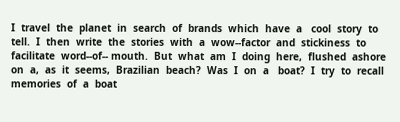I  travel  the  planet  in  search  of  brands  which  have  a   cool  story  to  tell.  I  then  write  the  stories  with  a  wow-‐factor  and  stickiness  to  facilitate  word-‐of-‐ mouth.  But  what  am  I  doing  here,  flushed  ashore  on  a,  as  it  seems,  Brazilian  beach?  Was  I  on  a   boat?  I  try  to  recall  memories  of  a  boat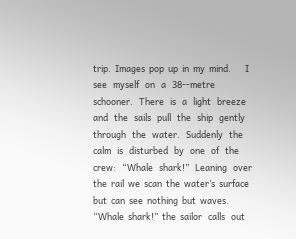trip.  Images  pop  up  in  my  mind.       I   see   myself   on   a   38-‐metre   schooner.   There   is   a   light   breeze   and   the   sails   pull   the   ship   gently   through   the   water.   Suddenly   the   calm   is   disturbed   by   one   of   the   crew:   “Whale   shark!”   Leaning   over  the  rail  we  scan  the  water’s  surface  but  can  see  nothing  but  waves.  “Whale  shark!”  the  sailor   calls   out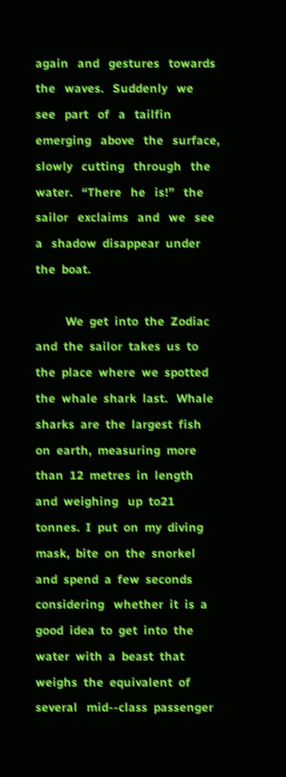again   and   gestures   towards   the   waves.   Suddenly   we   see   part   of   a   tailfin   emerging   above   the   surface,   slowly   cutting   through   the   water.   “There   he   is!”   the   sailor   exclaims   and   we   see   a   shadow  disappear  under  the  boat.

          We  get  into  the  Zodiac  and  the  sailor  takes  us  to  the  place  where  we  spotted  the  whale  shark  last.   Whale  sharks  are  the  largest  fish  on  earth,  measuring  more  than  12  metres  in  length  and  weighing   up  to21  tonnes.  I  put  on  my  diving  mask,  bite  on  the  snorkel  and  spend  a  few  seconds  considering   whether  it  is  a  good  idea  to  get  into  the  water  with  a  beast  that  weighs  the  equivalent  of  several   mid-‐class  passenger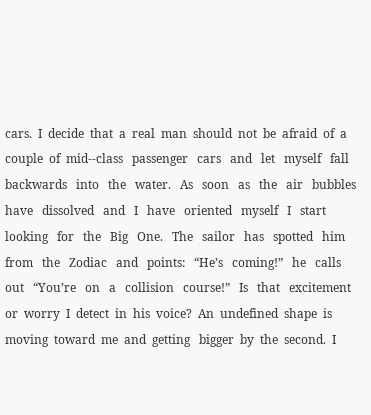cars.  I  decide  that  a  real  man  should  not  be  afraid  of  a  couple  of  mid-‐class   passenger   cars   and   let   myself   fall   backwards   into   the   water.   As   soon   as   the   air   bubbles   have   dissolved   and   I   have   oriented   myself   I   start   looking   for   the   Big   One.   The   sailor   has   spotted   him   from   the   Zodiac   and   points:   “He’s   coming!”   he   calls   out   “You’re   on   a   collision   course!”   Is   that   excitement  or  worry  I  detect  in  his  voice?  An  undefined  shape  is  moving  toward  me  and  getting   bigger  by  the  second.  I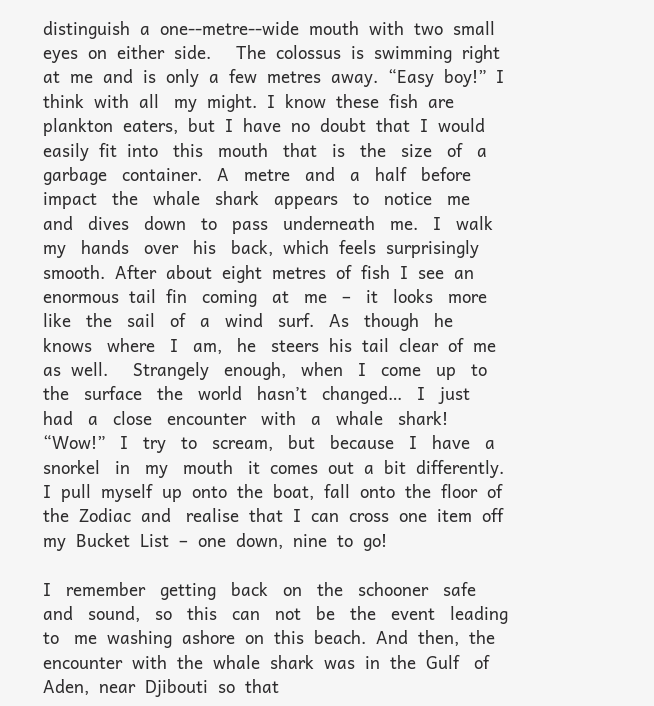distinguish  a  one-‐metre-‐wide  mouth  with  two  small  eyes  on  either  side.     The  colossus  is  swimming  right  at  me  and  is  only  a  few  metres  away.  “Easy  boy!”  I  think  with  all   my  might.  I  know  these  fish  are  plankton  eaters,  but  I  have  no  doubt  that  I  would  easily  fit  into   this   mouth   that   is   the   size   of   a   garbage   container.   A   metre   and   a   half   before   impact   the   whale   shark   appears   to   notice   me   and   dives   down   to   pass   underneath   me.   I   walk   my   hands   over   his   back,  which  feels  surprisingly  smooth.  After  about  eight  metres  of  fish  I  see  an  enormous  tail  fin   coming   at   me   –   it   looks   more   like   the   sail   of   a   wind   surf.   As   though   he   knows   where   I   am,   he   steers  his  tail  clear  of  me  as  well.     Strangely   enough,   when   I   come   up   to   the   surface   the   world   hasn’t   changed…   I   just   had   a   close   encounter   with   a   whale   shark!   “Wow!”   I   try   to   scream,   but   because   I   have   a   snorkel   in   my   mouth   it  comes  out  a  bit  differently.  I  pull  myself  up  onto  the  boat,  fall  onto  the  floor  of  the  Zodiac  and   realise  that  I  can  cross  one  item  off  my  Bucket  List  –  one  down,  nine  to  go!

I   remember   getting   back   on   the   schooner   safe   and   sound,   so   this   can   not   be   the   event   leading   to   me  washing  ashore  on  this  beach.  And  then,  the  encounter  with  the  whale  shark  was  in  the  Gulf   of  Aden,  near  Djibouti  so  that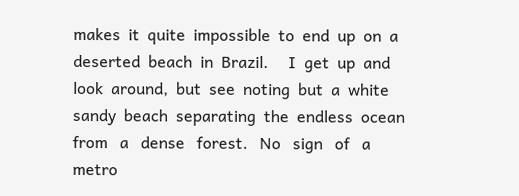makes  it  quite  impossible  to  end  up  on  a  deserted  beach  in  Brazil.     I  get  up  and  look  around,  but  see  noting  but  a  white  sandy  beach  separating  the  endless  ocean   from   a   dense   forest.   No   sign   of   a   metro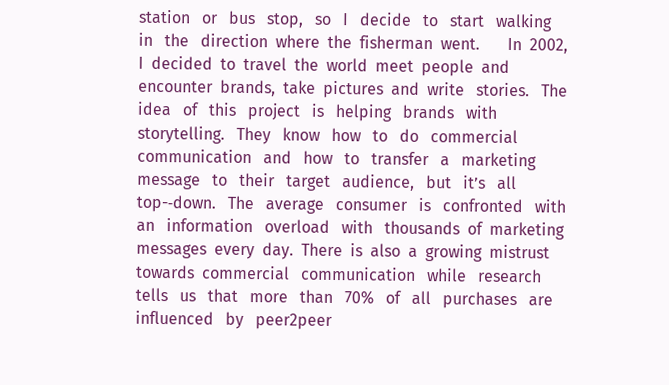station   or   bus   stop,   so   I   decide   to   start   walking   in   the   direction  where  the  fisherman  went.       In  2002,  I  decided  to  travel  the  world  meet  people  and  encounter  brands,  take  pictures  and  write   stories.   The   idea   of   this   project   is   helping   brands   with   storytelling.   They   know   how   to   do   commercial   communication   and   how   to   transfer   a   marketing   message   to   their   target   audience,   but   it’s   all   top-‐down.   The   average   consumer   is   confronted   with   an   information   overload   with   thousands  of  marketing  messages  every  day.  There  is  also  a  growing  mistrust  towards  commercial   communication   while   research   tells   us   that   more   than   70%   of   all   purchases   are   influenced   by   peer2peer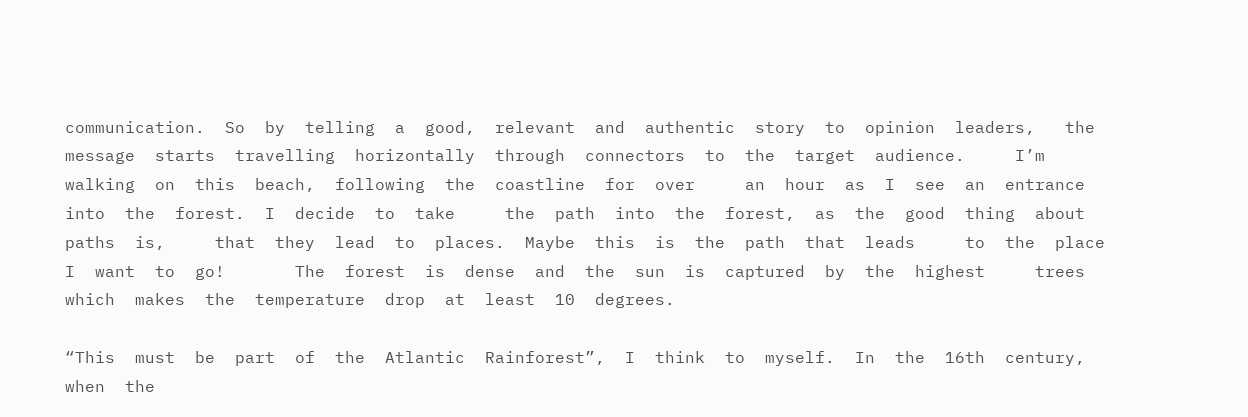communication.  So  by  telling  a  good,  relevant  and  authentic  story  to  opinion  leaders,   the  message  starts  travelling  horizontally  through  connectors  to  the  target  audience.     I’m  walking  on  this  beach,  following  the  coastline  for  over     an  hour  as  I  see  an  entrance  into  the  forest.  I  decide  to  take     the  path  into  the  forest,  as  the  good  thing  about  paths  is,     that  they  lead  to  places.  Maybe  this  is  the  path  that  leads     to  the  place  I  want  to  go!       The  forest  is  dense  and  the  sun  is  captured  by  the  highest     trees  which  makes  the  temperature  drop  at  least  10  degrees.

“This  must  be  part  of  the  Atlantic  Rainforest”,  I  think  to  myself.  In  the  16th  century,  when  the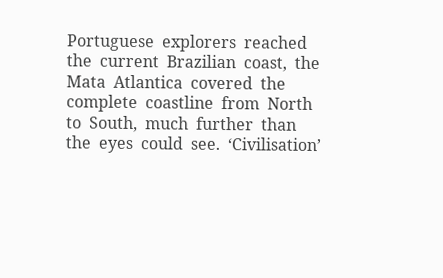Portuguese  explorers  reached  the  current  Brazilian  coast,  the  Mata  Atlantica  covered  the   complete  coastline  from  North  to  South,  much  further  than  the  eyes  could  see.  ‘Civilisation’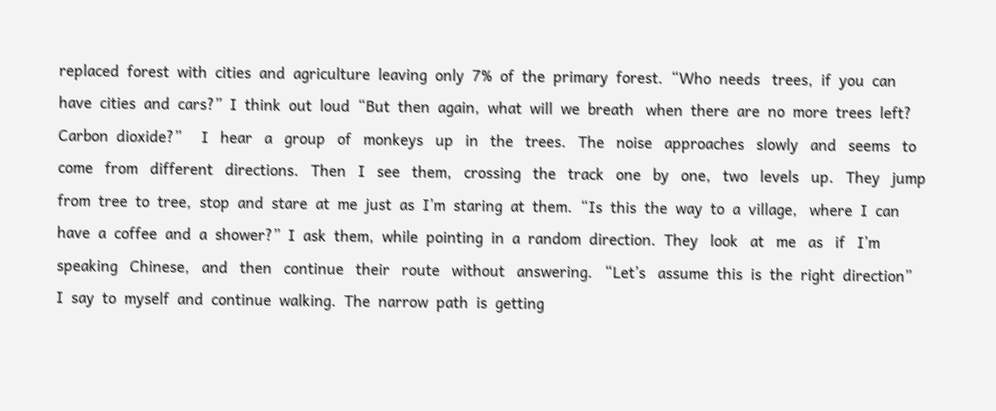replaced  forest  with  cities  and  agriculture  leaving  only  7%  of  the  primary  forest.  “Who  needs   trees,  if  you  can  have  cities  and  cars?”  I  think  out  loud  “But  then  again,  what  will  we  breath   when  there  are  no  more  trees  left?  Carbon  dioxide?”     I   hear   a   group   of   monkeys   up   in   the   trees.   The   noise   approaches   slowly   and   seems   to   come   from   different   directions.   Then   I   see   them,   crossing   the   track   one   by   one,   two   levels   up.   They   jump   from  tree  to  tree,  stop  and  stare  at  me  just  as  I’m  staring  at  them.  “Is  this  the  way  to  a  village,   where  I  can  have  a  coffee  and  a  shower?”  I  ask  them,  while  pointing  in  a  random  direction.  They   look   at   me   as   if   I’m   speaking   Chinese,   and   then   continue   their   route   without   answering.   “Let’s   assume  this  is  the  right  direction”  I  say  to  myself  and  continue  walking.  The  narrow  path  is  getting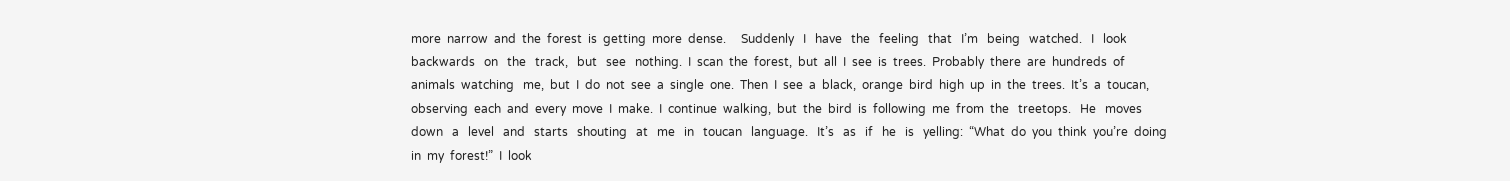more  narrow  and  the  forest  is  getting  more  dense.     Suddenly   I   have   the   feeling   that   I’m   being   watched.   I   look   backwards   on   the   track,   but   see   nothing.  I  scan  the  forest,  but  all  I  see  is  trees.  Probably  there  are  hundreds  of  animals  watching   me,  but  I  do  not  see  a  single  one.  Then  I  see  a  black,  orange  bird  high  up  in  the  trees.  It’s  a  toucan,   observing  each  and  every  move  I  make.  I  continue  walking,  but  the  bird  is  following  me  from  the   treetops.   He   moves   down   a   level   and   starts   shouting   at   me   in   toucan   language.   It’s   as   if   he   is   yelling:  “What  do  you  think  you’re  doing  in  my  forest!”  I  look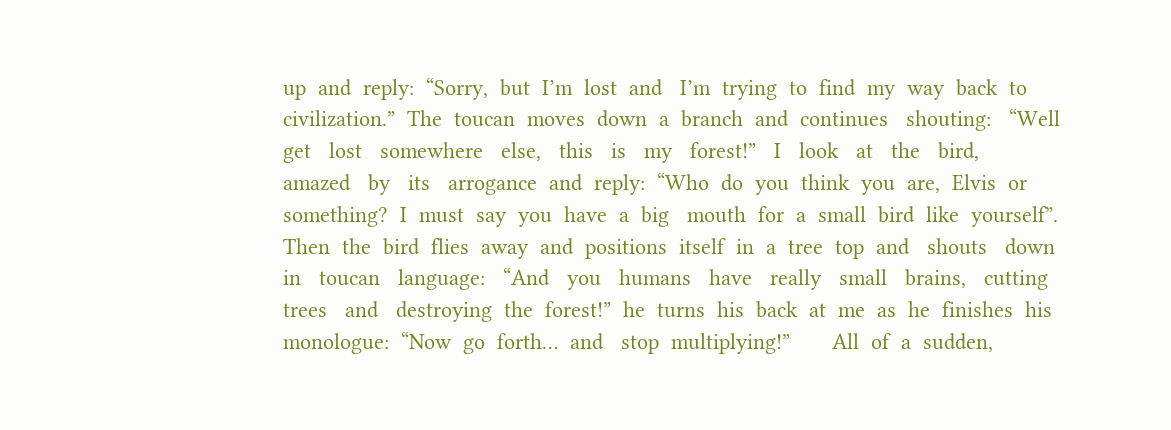up  and  reply:  “Sorry,  but  I’m  lost  and   I’m  trying  to  find  my  way  back  to  civilization.”  The  toucan  moves  down  a  branch  and  continues   shouting:   “Well   get   lost   somewhere   else,   this   is   my   forest!”   I   look   at   the   bird,   amazed   by   its   arrogance  and  reply:  “Who  do  you  think  you  are,  Elvis  or  something?  I  must  say  you  have  a  big   mouth  for  a  small  bird  like  yourself”.  Then  the  bird  flies  away  and  positions  itself  in  a  tree  top  and   shouts   down   in   toucan   language:   “And   you   humans   have   really   small   brains,   cutting   trees   and   destroying  the  forest!”  he  turns  his  back  at  me  as  he  finishes  his  monologue:  “Now  go  forth…  and   stop  multiplying!”       All  of  a  sudden,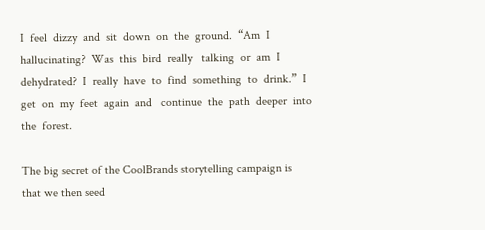I  feel  dizzy  and  sit  down  on  the  ground.  “Am  I  hallucinating?  Was  this  bird  really   talking  or  am  I  dehydrated?  I  really  have  to  find  something  to  drink.”  I  get  on  my  feet  again  and   continue  the  path  deeper  into  the  forest.

The big secret of the CoolBrands storytelling campaign is that we then seed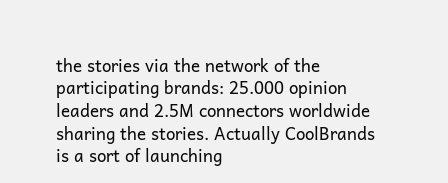the stories via the network of the participating brands: 25.000 opinion leaders and 2.5M connectors worldwide sharing the stories. Actually CoolBrands is a sort of launching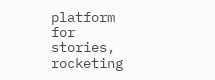platform for stories, rocketing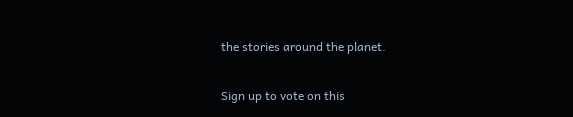the stories around the planet.

Sign up to vote on this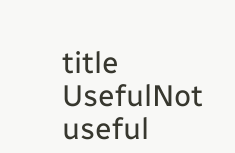title
UsefulNot useful